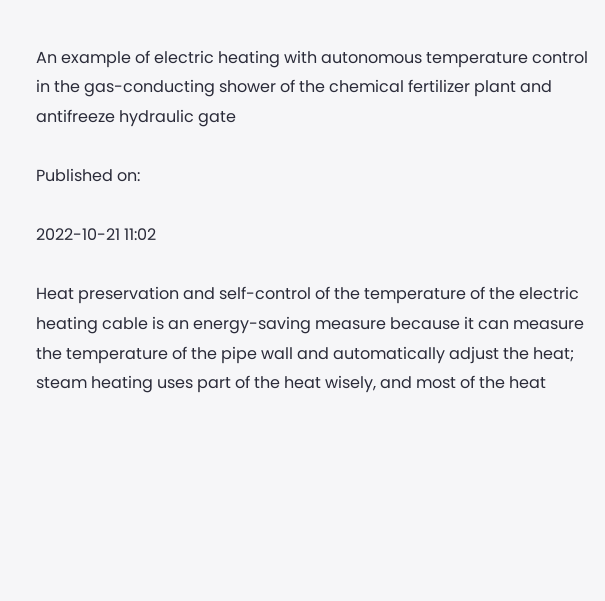An example of electric heating with autonomous temperature control in the gas-conducting shower of the chemical fertilizer plant and antifreeze hydraulic gate

Published on:

2022-10-21 11:02

Heat preservation and self-control of the temperature of the electric heating cable is an energy-saving measure because it can measure the temperature of the pipe wall and automatically adjust the heat; steam heating uses part of the heat wisely, and most of the heat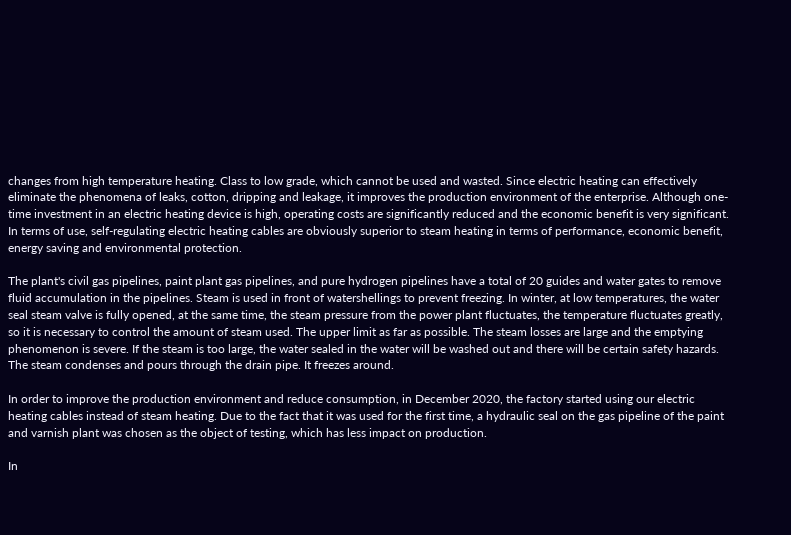changes from high temperature heating. Class to low grade, which cannot be used and wasted. Since electric heating can effectively eliminate the phenomena of leaks, cotton, dripping and leakage, it improves the production environment of the enterprise. Although one-time investment in an electric heating device is high, operating costs are significantly reduced and the economic benefit is very significant. In terms of use, self-regulating electric heating cables are obviously superior to steam heating in terms of performance, economic benefit, energy saving and environmental protection.

The plant's civil gas pipelines, paint plant gas pipelines, and pure hydrogen pipelines have a total of 20 guides and water gates to remove fluid accumulation in the pipelines. Steam is used in front of watershellings to prevent freezing. In winter, at low temperatures, the water seal steam valve is fully opened, at the same time, the steam pressure from the power plant fluctuates, the temperature fluctuates greatly, so it is necessary to control the amount of steam used. The upper limit as far as possible. The steam losses are large and the emptying phenomenon is severe. If the steam is too large, the water sealed in the water will be washed out and there will be certain safety hazards. The steam condenses and pours through the drain pipe. It freezes around.

In order to improve the production environment and reduce consumption, in December 2020, the factory started using our electric heating cables instead of steam heating. Due to the fact that it was used for the first time, a hydraulic seal on the gas pipeline of the paint and varnish plant was chosen as the object of testing, which has less impact on production.

In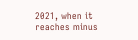2021, when it reaches minus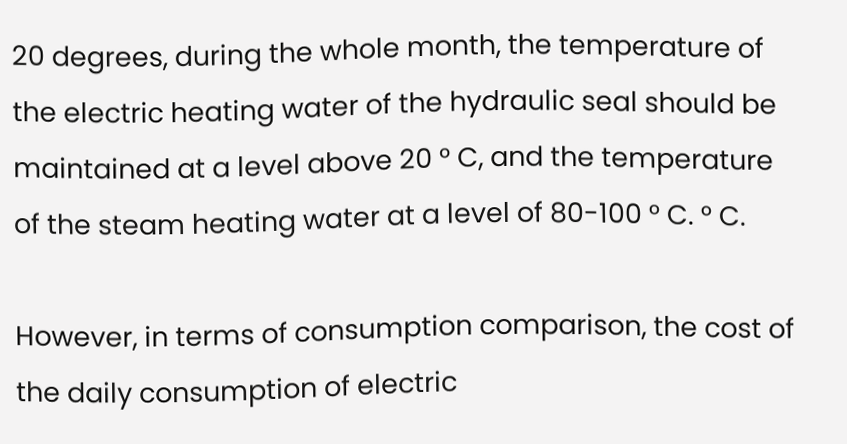20 degrees, during the whole month, the temperature of the electric heating water of the hydraulic seal should be maintained at a level above 20 ° C, and the temperature of the steam heating water at a level of 80-100 ° C. ° C.

However, in terms of consumption comparison, the cost of the daily consumption of electric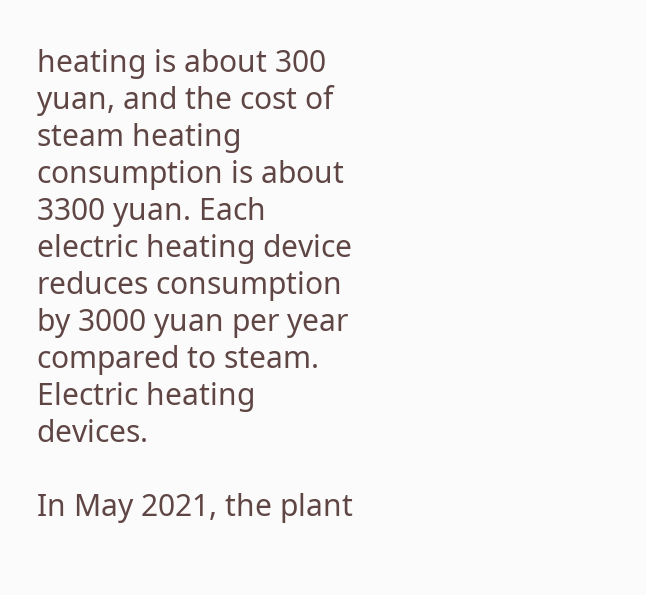heating is about 300 yuan, and the cost of steam heating consumption is about 3300 yuan. Each electric heating device reduces consumption by 3000 yuan per year compared to steam. Electric heating devices.

In May 2021, the plant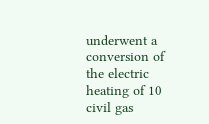underwent a conversion of the electric heating of 10 civil gas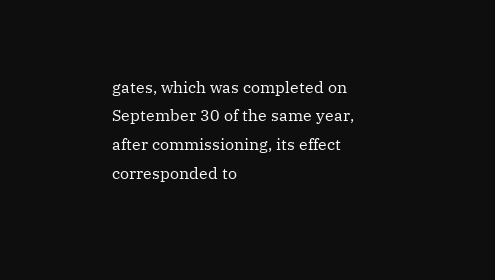gates, which was completed on September 30 of the same year, after commissioning, its effect corresponded to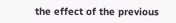the effect of the previous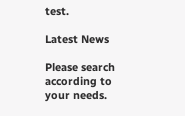test.

Latest News

Please search according to your needs.